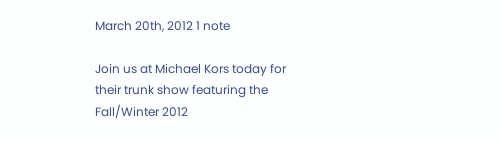March 20th, 2012 1 note

Join us at Michael Kors today for their trunk show featuring the Fall/Winter 2012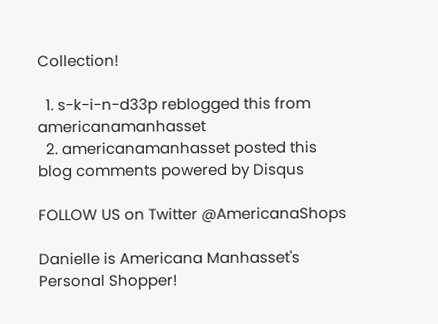Collection!

  1. s-k-i-n-d33p reblogged this from americanamanhasset
  2. americanamanhasset posted this
blog comments powered by Disqus

FOLLOW US on Twitter @AmericanaShops

Danielle is Americana Manhasset's Personal Shopper!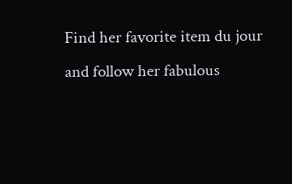Find her favorite item du jour and follow her fabulous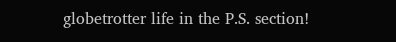globetrotter life in the P.S. section!